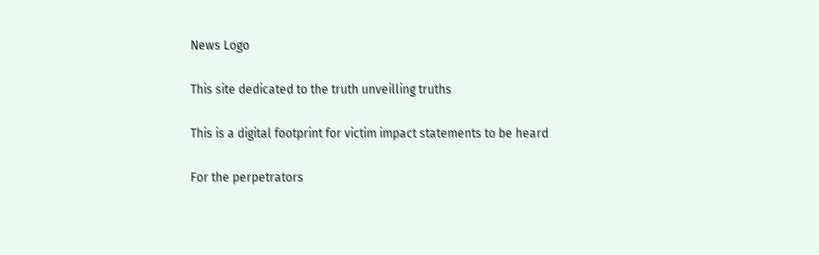News Logo

This site dedicated to the truth unveilling truths

This is a digital footprint for victim impact statements to be heard

For the perpetrators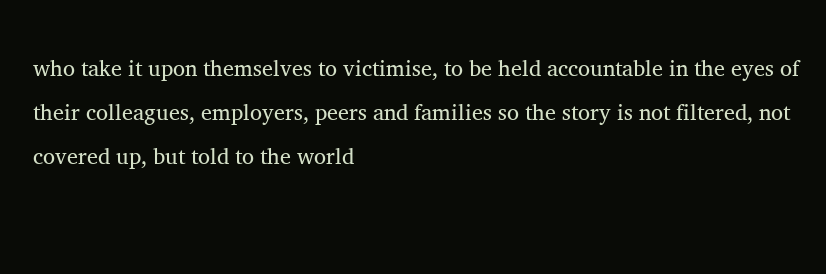who take it upon themselves to victimise, to be held accountable in the eyes of their colleagues, employers, peers and families so the story is not filtered, not covered up, but told to the world